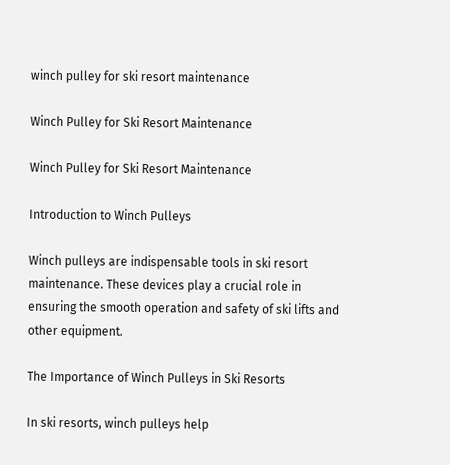winch pulley for ski resort maintenance

Winch Pulley for Ski Resort Maintenance

Winch Pulley for Ski Resort Maintenance

Introduction to Winch Pulleys

Winch pulleys are indispensable tools in ski resort maintenance. These devices play a crucial role in ensuring the smooth operation and safety of ski lifts and other equipment.

The Importance of Winch Pulleys in Ski Resorts

In ski resorts, winch pulleys help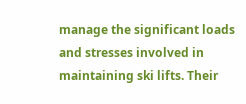manage the significant loads and stresses involved in maintaining ski lifts. Their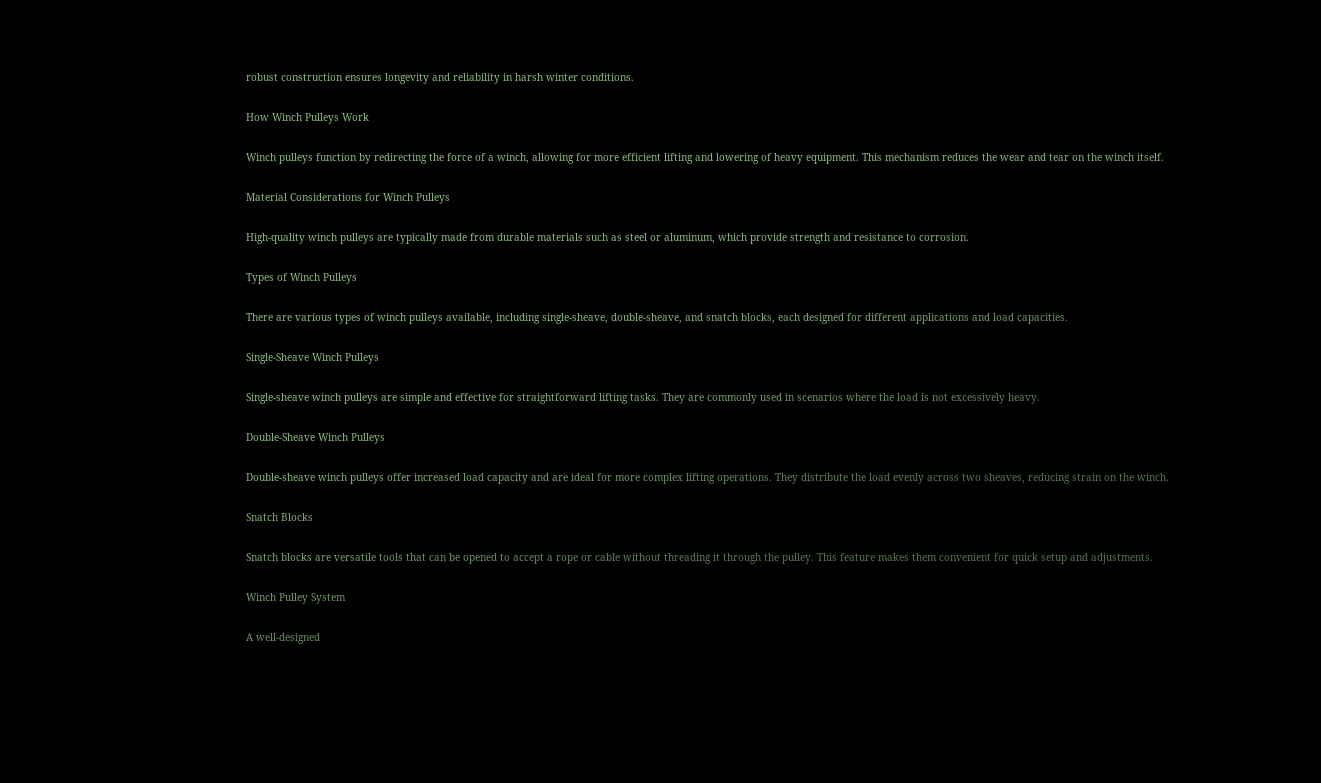robust construction ensures longevity and reliability in harsh winter conditions.

How Winch Pulleys Work

Winch pulleys function by redirecting the force of a winch, allowing for more efficient lifting and lowering of heavy equipment. This mechanism reduces the wear and tear on the winch itself.

Material Considerations for Winch Pulleys

High-quality winch pulleys are typically made from durable materials such as steel or aluminum, which provide strength and resistance to corrosion.

Types of Winch Pulleys

There are various types of winch pulleys available, including single-sheave, double-sheave, and snatch blocks, each designed for different applications and load capacities.

Single-Sheave Winch Pulleys

Single-sheave winch pulleys are simple and effective for straightforward lifting tasks. They are commonly used in scenarios where the load is not excessively heavy.

Double-Sheave Winch Pulleys

Double-sheave winch pulleys offer increased load capacity and are ideal for more complex lifting operations. They distribute the load evenly across two sheaves, reducing strain on the winch.

Snatch Blocks

Snatch blocks are versatile tools that can be opened to accept a rope or cable without threading it through the pulley. This feature makes them convenient for quick setup and adjustments.

Winch Pulley System

A well-designed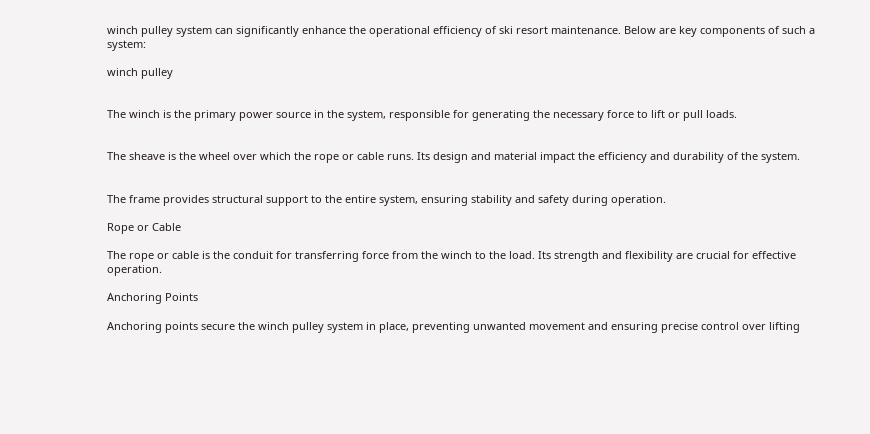winch pulley system can significantly enhance the operational efficiency of ski resort maintenance. Below are key components of such a system:

winch pulley


The winch is the primary power source in the system, responsible for generating the necessary force to lift or pull loads.


The sheave is the wheel over which the rope or cable runs. Its design and material impact the efficiency and durability of the system.


The frame provides structural support to the entire system, ensuring stability and safety during operation.

Rope or Cable

The rope or cable is the conduit for transferring force from the winch to the load. Its strength and flexibility are crucial for effective operation.

Anchoring Points

Anchoring points secure the winch pulley system in place, preventing unwanted movement and ensuring precise control over lifting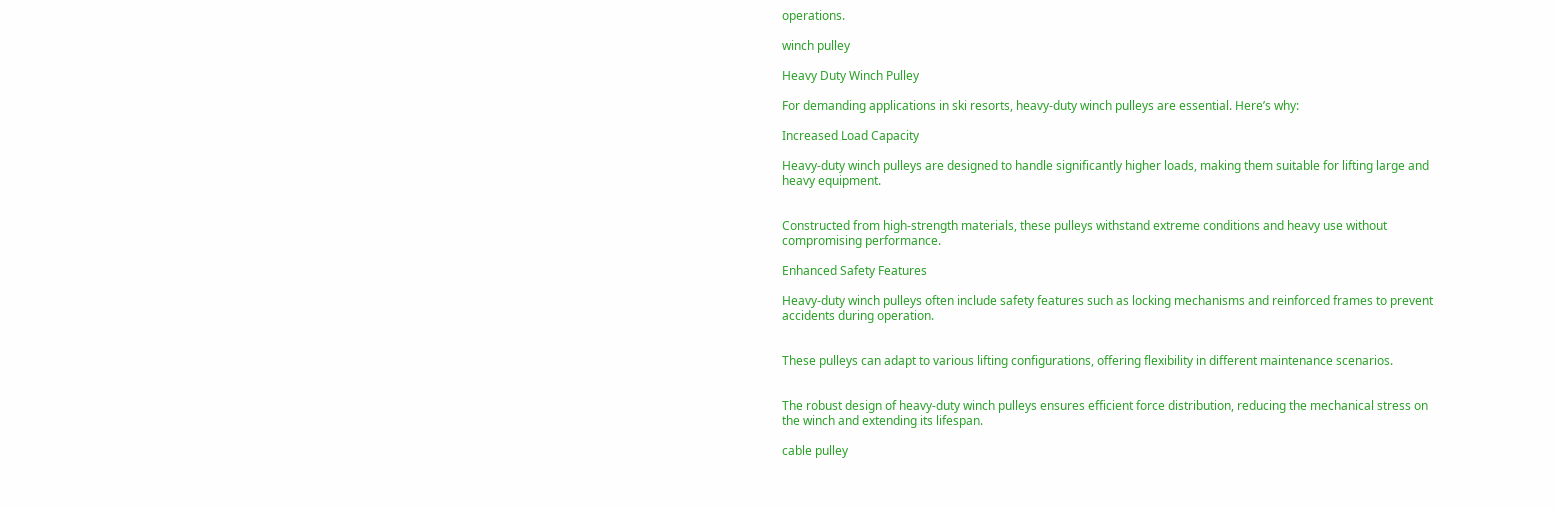operations.

winch pulley

Heavy Duty Winch Pulley

For demanding applications in ski resorts, heavy-duty winch pulleys are essential. Here’s why:

Increased Load Capacity

Heavy-duty winch pulleys are designed to handle significantly higher loads, making them suitable for lifting large and heavy equipment.


Constructed from high-strength materials, these pulleys withstand extreme conditions and heavy use without compromising performance.

Enhanced Safety Features

Heavy-duty winch pulleys often include safety features such as locking mechanisms and reinforced frames to prevent accidents during operation.


These pulleys can adapt to various lifting configurations, offering flexibility in different maintenance scenarios.


The robust design of heavy-duty winch pulleys ensures efficient force distribution, reducing the mechanical stress on the winch and extending its lifespan.

cable pulley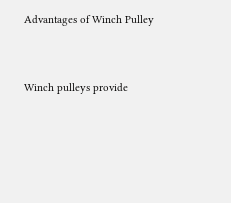Advantages of Winch Pulley


Winch pulleys provide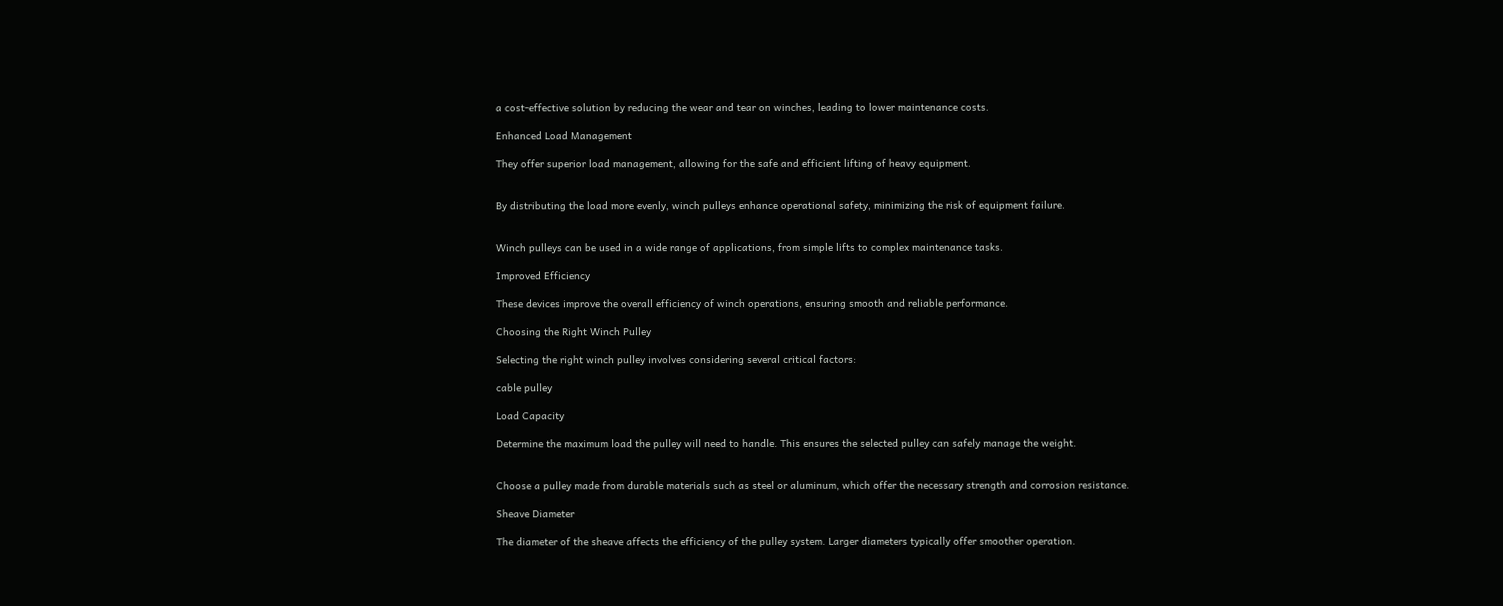a cost-effective solution by reducing the wear and tear on winches, leading to lower maintenance costs.

Enhanced Load Management

They offer superior load management, allowing for the safe and efficient lifting of heavy equipment.


By distributing the load more evenly, winch pulleys enhance operational safety, minimizing the risk of equipment failure.


Winch pulleys can be used in a wide range of applications, from simple lifts to complex maintenance tasks.

Improved Efficiency

These devices improve the overall efficiency of winch operations, ensuring smooth and reliable performance.

Choosing the Right Winch Pulley

Selecting the right winch pulley involves considering several critical factors:

cable pulley

Load Capacity

Determine the maximum load the pulley will need to handle. This ensures the selected pulley can safely manage the weight.


Choose a pulley made from durable materials such as steel or aluminum, which offer the necessary strength and corrosion resistance.

Sheave Diameter

The diameter of the sheave affects the efficiency of the pulley system. Larger diameters typically offer smoother operation.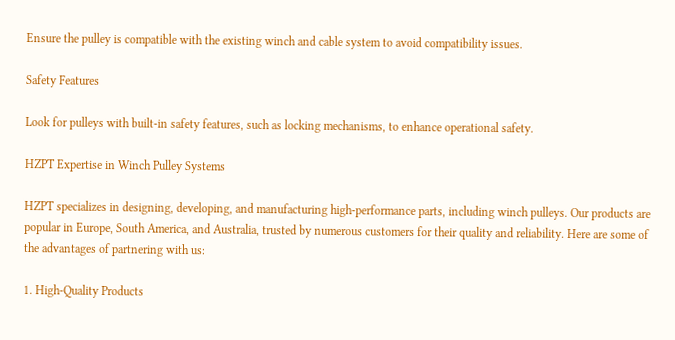Ensure the pulley is compatible with the existing winch and cable system to avoid compatibility issues.

Safety Features

Look for pulleys with built-in safety features, such as locking mechanisms, to enhance operational safety.

HZPT Expertise in Winch Pulley Systems

HZPT specializes in designing, developing, and manufacturing high-performance parts, including winch pulleys. Our products are popular in Europe, South America, and Australia, trusted by numerous customers for their quality and reliability. Here are some of the advantages of partnering with us:

1. High-Quality Products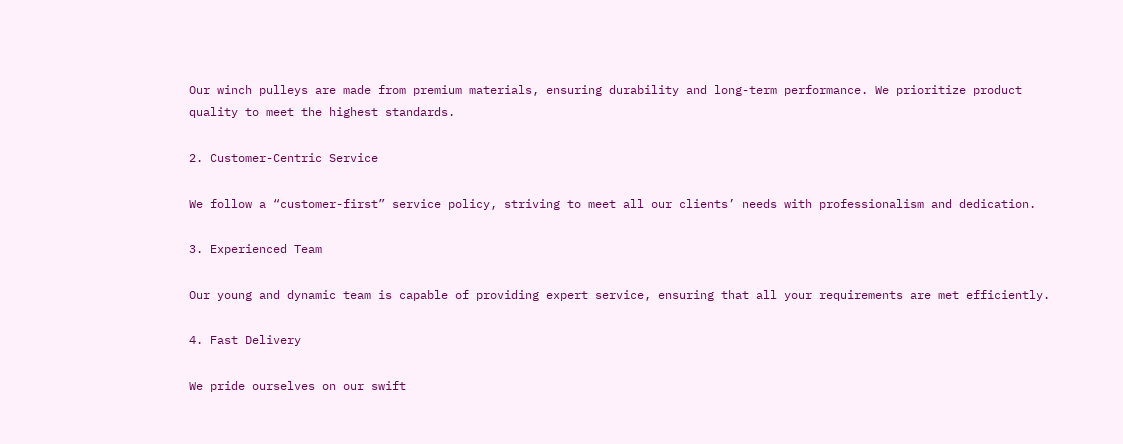Our winch pulleys are made from premium materials, ensuring durability and long-term performance. We prioritize product quality to meet the highest standards.

2. Customer-Centric Service

We follow a “customer-first” service policy, striving to meet all our clients’ needs with professionalism and dedication.

3. Experienced Team

Our young and dynamic team is capable of providing expert service, ensuring that all your requirements are met efficiently.

4. Fast Delivery

We pride ourselves on our swift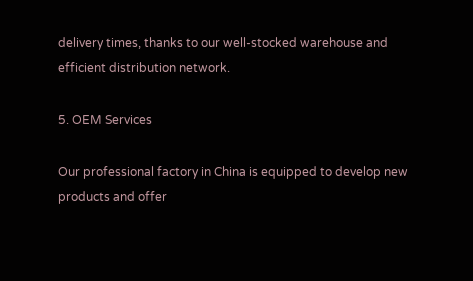delivery times, thanks to our well-stocked warehouse and efficient distribution network.

5. OEM Services

Our professional factory in China is equipped to develop new products and offer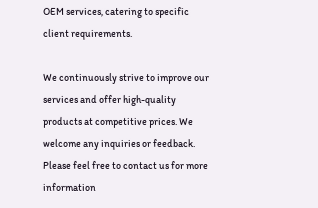OEM services, catering to specific client requirements.

We continuously strive to improve our services and offer high-quality products at competitive prices. We welcome any inquiries or feedback. Please feel free to contact us for more information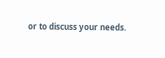or to discuss your needs.